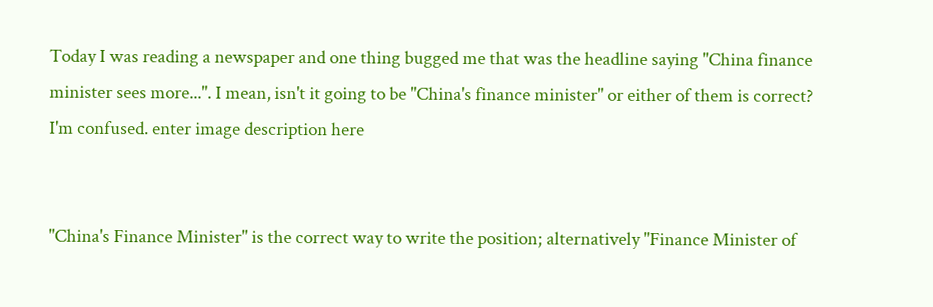Today I was reading a newspaper and one thing bugged me that was the headline saying ''China finance minister sees more...''. I mean, isn't it going to be "China's finance minister" or either of them is correct? I'm confused. enter image description here


"China's Finance Minister" is the correct way to write the position; alternatively "Finance Minister of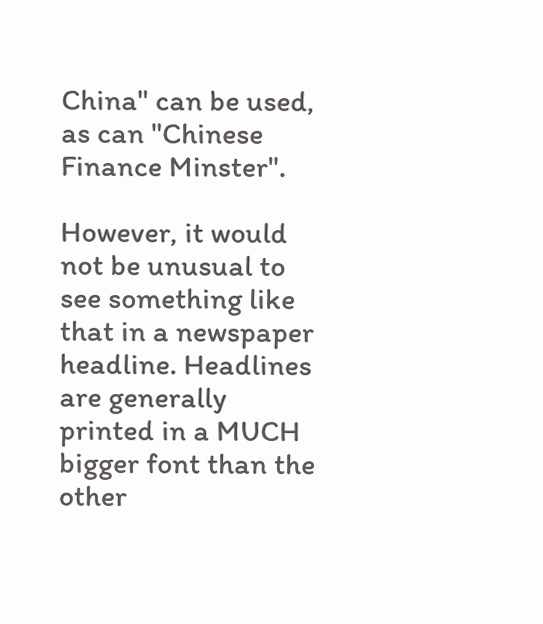China" can be used, as can "Chinese Finance Minster".

However, it would not be unusual to see something like that in a newspaper headline. Headlines are generally printed in a MUCH bigger font than the other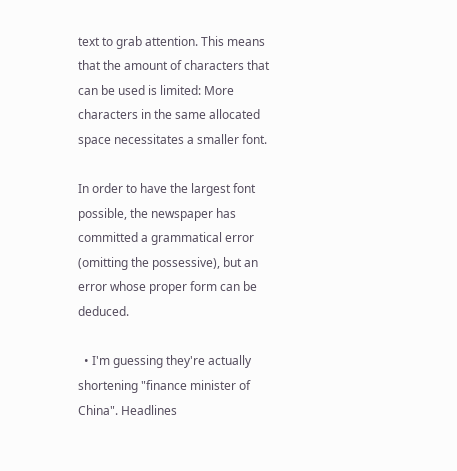text to grab attention. This means that the amount of characters that can be used is limited: More characters in the same allocated space necessitates a smaller font.

In order to have the largest font possible, the newspaper has committed a grammatical error (omitting the possessive), but an error whose proper form can be deduced.

  • I'm guessing they're actually shortening "finance minister of China". Headlines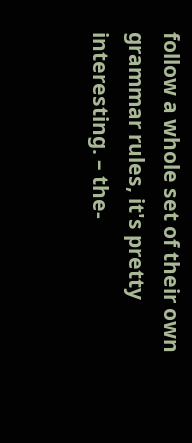follow a whole set of their own grammar rules, it's pretty interesting. – the-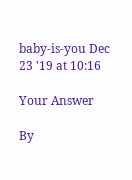baby-is-you Dec 23 '19 at 10:16

Your Answer

By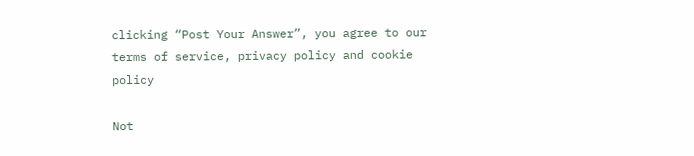clicking “Post Your Answer”, you agree to our terms of service, privacy policy and cookie policy

Not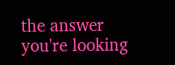the answer you're looking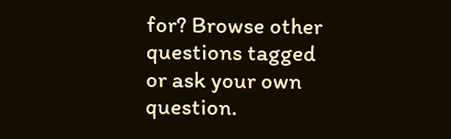for? Browse other questions tagged or ask your own question.